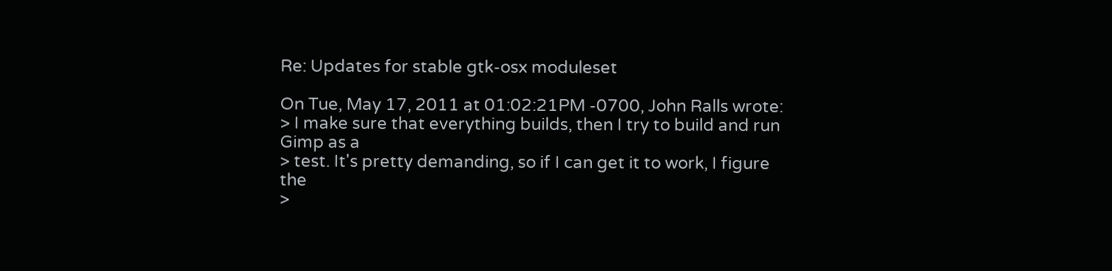Re: Updates for stable gtk-osx moduleset

On Tue, May 17, 2011 at 01:02:21PM -0700, John Ralls wrote:
> I make sure that everything builds, then I try to build and run Gimp as a
> test. It's pretty demanding, so if I can get it to work, I figure the
>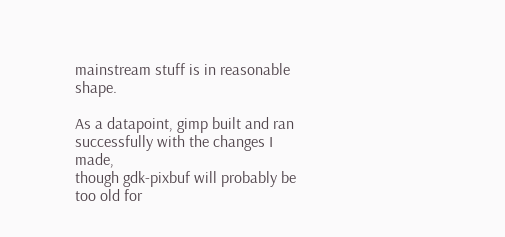mainstream stuff is in reasonable shape.

As a datapoint, gimp built and ran successfully with the changes I made,
though gdk-pixbuf will probably be too old for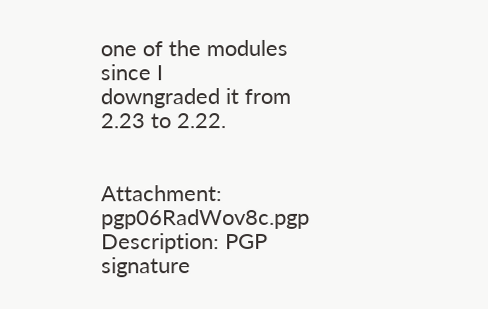one of the modules since I
downgraded it from 2.23 to 2.22.


Attachment: pgp06RadWov8c.pgp
Description: PGP signature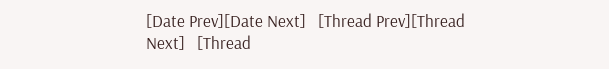[Date Prev][Date Next]   [Thread Prev][Thread Next]   [Thread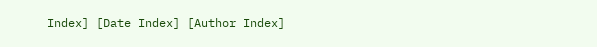Index] [Date Index] [Author Index]